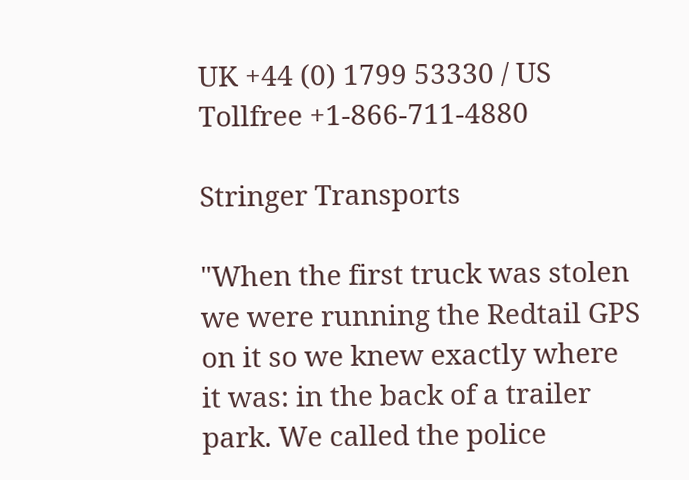UK +44 (0) 1799 53330 / US Tollfree +1-866-711-4880

Stringer Transports

"When the first truck was stolen we were running the Redtail GPS on it so we knew exactly where it was: in the back of a trailer park. We called the police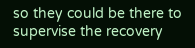so they could be there to supervise the recovery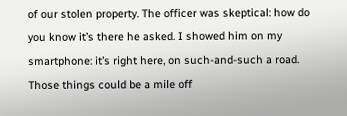of our stolen property. The officer was skeptical: how do you know it’s there he asked. I showed him on my smartphone: it’s right here, on such-and-such a road. Those things could be a mile off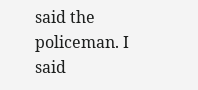said the policeman. I said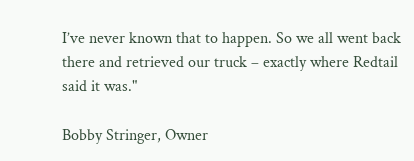I’ve never known that to happen. So we all went back there and retrieved our truck – exactly where Redtail said it was."

Bobby Stringer, Owner